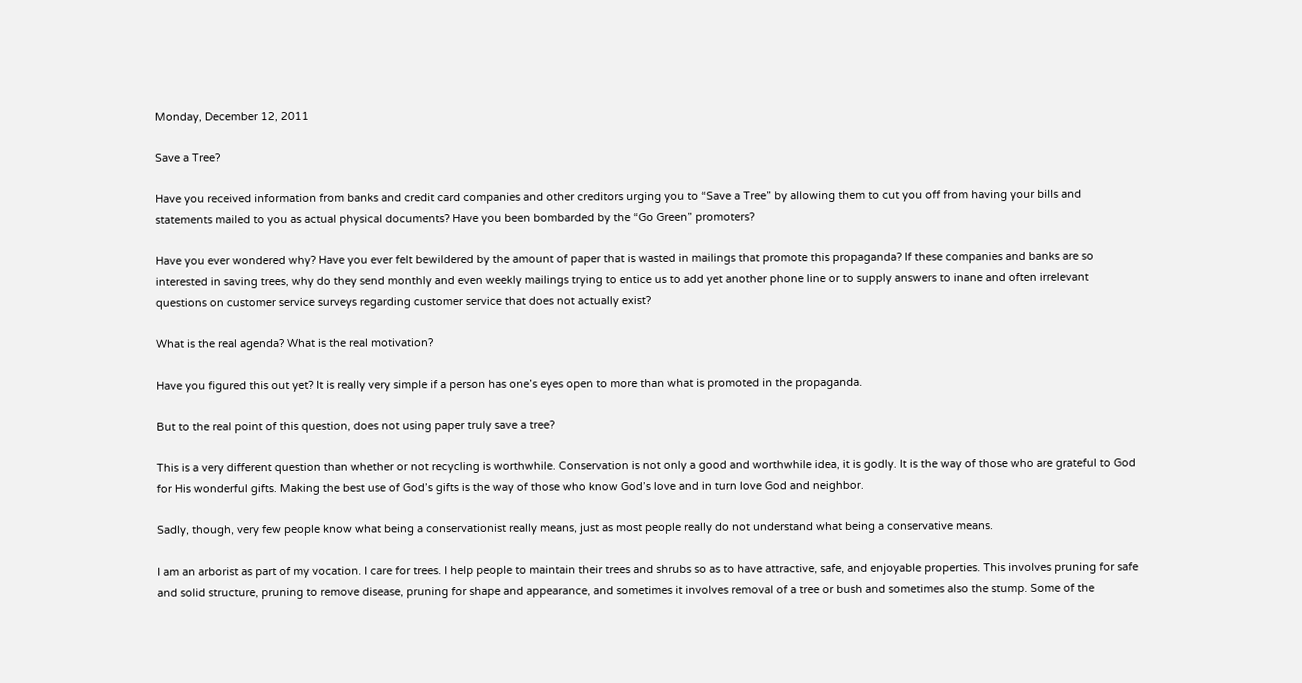Monday, December 12, 2011

Save a Tree?

Have you received information from banks and credit card companies and other creditors urging you to “Save a Tree” by allowing them to cut you off from having your bills and statements mailed to you as actual physical documents? Have you been bombarded by the “Go Green” promoters?

Have you ever wondered why? Have you ever felt bewildered by the amount of paper that is wasted in mailings that promote this propaganda? If these companies and banks are so interested in saving trees, why do they send monthly and even weekly mailings trying to entice us to add yet another phone line or to supply answers to inane and often irrelevant questions on customer service surveys regarding customer service that does not actually exist?

What is the real agenda? What is the real motivation?

Have you figured this out yet? It is really very simple if a person has one’s eyes open to more than what is promoted in the propaganda.

But to the real point of this question, does not using paper truly save a tree?

This is a very different question than whether or not recycling is worthwhile. Conservation is not only a good and worthwhile idea, it is godly. It is the way of those who are grateful to God for His wonderful gifts. Making the best use of God’s gifts is the way of those who know God’s love and in turn love God and neighbor.

Sadly, though, very few people know what being a conservationist really means, just as most people really do not understand what being a conservative means.

I am an arborist as part of my vocation. I care for trees. I help people to maintain their trees and shrubs so as to have attractive, safe, and enjoyable properties. This involves pruning for safe and solid structure, pruning to remove disease, pruning for shape and appearance, and sometimes it involves removal of a tree or bush and sometimes also the stump. Some of the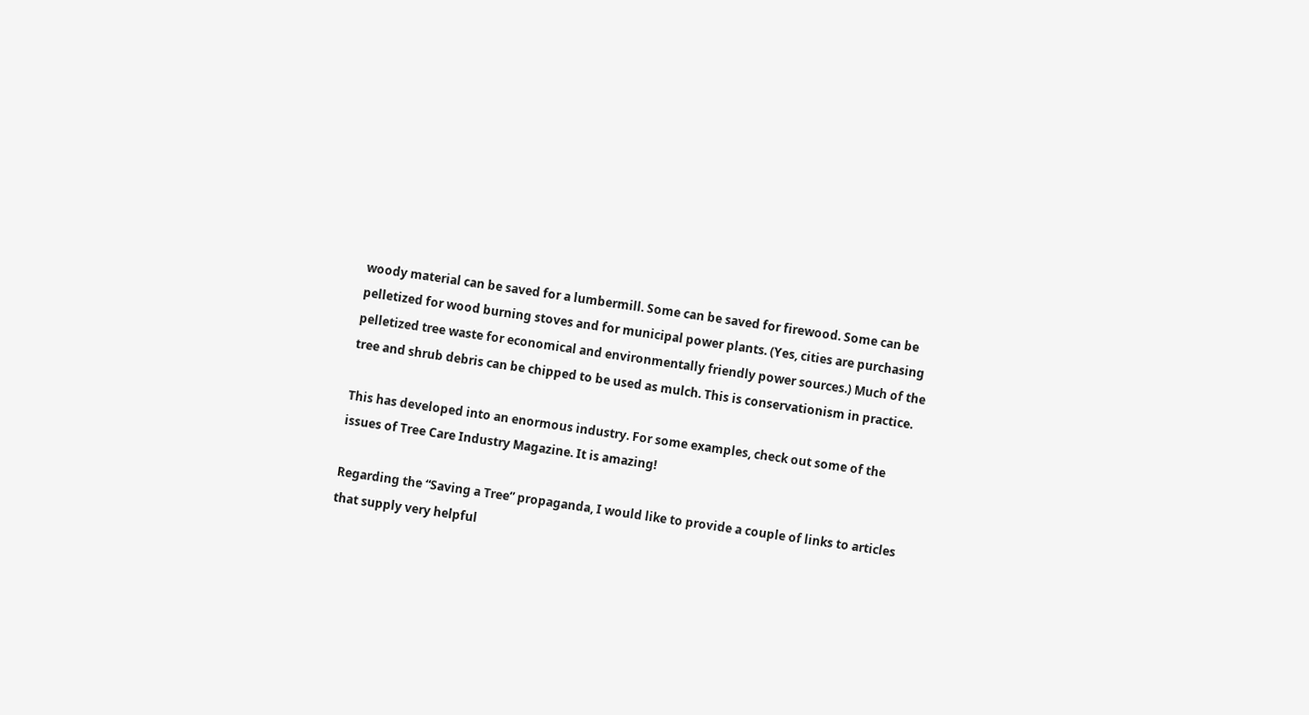woody material can be saved for a lumbermill. Some can be saved for firewood. Some can be pelletized for wood burning stoves and for municipal power plants. (Yes, cities are purchasing pelletized tree waste for economical and environmentally friendly power sources.) Much of the tree and shrub debris can be chipped to be used as mulch. This is conservationism in practice.

This has developed into an enormous industry. For some examples, check out some of the issues of Tree Care Industry Magazine. It is amazing!

Regarding the “Saving a Tree” propaganda, I would like to provide a couple of links to articles that supply very helpful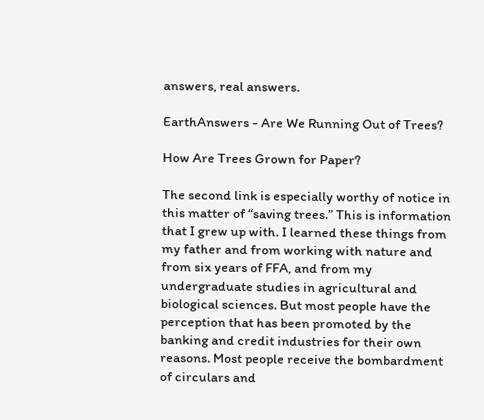answers, real answers.

EarthAnswers - Are We Running Out of Trees?

How Are Trees Grown for Paper?

The second link is especially worthy of notice in this matter of “saving trees.” This is information that I grew up with. I learned these things from my father and from working with nature and from six years of FFA, and from my undergraduate studies in agricultural and biological sciences. But most people have the perception that has been promoted by the banking and credit industries for their own reasons. Most people receive the bombardment of circulars and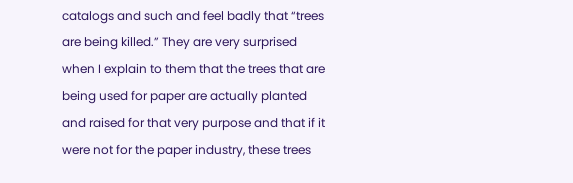catalogs and such and feel badly that “trees are being killed.” They are very surprised when I explain to them that the trees that are being used for paper are actually planted and raised for that very purpose and that if it were not for the paper industry, these trees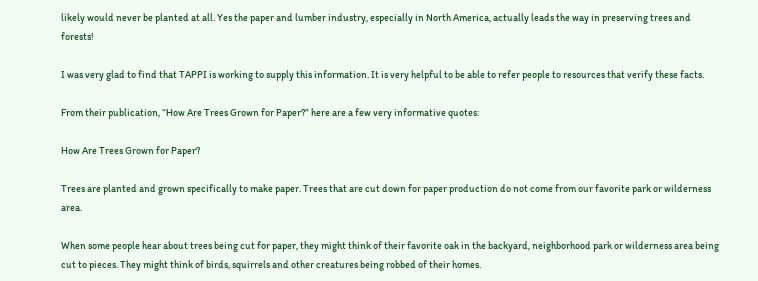likely would never be planted at all. Yes the paper and lumber industry, especially in North America, actually leads the way in preserving trees and forests!

I was very glad to find that TAPPI is working to supply this information. It is very helpful to be able to refer people to resources that verify these facts.

From their publication, “How Are Trees Grown for Paper?” here are a few very informative quotes:

How Are Trees Grown for Paper?

Trees are planted and grown specifically to make paper. Trees that are cut down for paper production do not come from our favorite park or wilderness area.

When some people hear about trees being cut for paper, they might think of their favorite oak in the backyard, neighborhood park or wilderness area being cut to pieces. They might think of birds, squirrels and other creatures being robbed of their homes.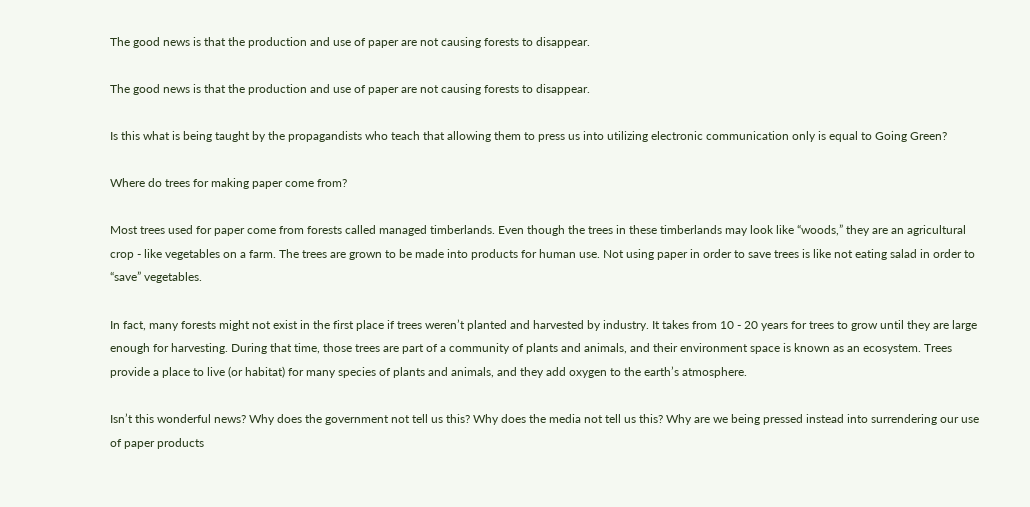The good news is that the production and use of paper are not causing forests to disappear.

The good news is that the production and use of paper are not causing forests to disappear.

Is this what is being taught by the propagandists who teach that allowing them to press us into utilizing electronic communication only is equal to Going Green?

Where do trees for making paper come from?

Most trees used for paper come from forests called managed timberlands. Even though the trees in these timberlands may look like “woods,” they are an agricultural crop - like vegetables on a farm. The trees are grown to be made into products for human use. Not using paper in order to save trees is like not eating salad in order to “save” vegetables.

In fact, many forests might not exist in the first place if trees weren’t planted and harvested by industry. It takes from 10 - 20 years for trees to grow until they are large enough for harvesting. During that time, those trees are part of a community of plants and animals, and their environment space is known as an ecosystem. Trees provide a place to live (or habitat) for many species of plants and animals, and they add oxygen to the earth’s atmosphere.

Isn’t this wonderful news? Why does the government not tell us this? Why does the media not tell us this? Why are we being pressed instead into surrendering our use of paper products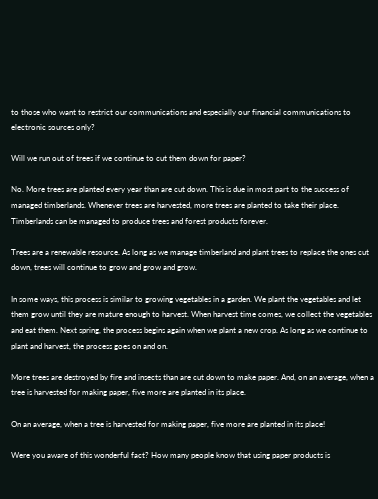to those who want to restrict our communications and especially our financial communications to electronic sources only?

Will we run out of trees if we continue to cut them down for paper?

No. More trees are planted every year than are cut down. This is due in most part to the success of managed timberlands. Whenever trees are harvested, more trees are planted to take their place. Timberlands can be managed to produce trees and forest products forever.

Trees are a renewable resource. As long as we manage timberland and plant trees to replace the ones cut down, trees will continue to grow and grow and grow.

In some ways, this process is similar to growing vegetables in a garden. We plant the vegetables and let them grow until they are mature enough to harvest. When harvest time comes, we collect the vegetables and eat them. Next spring, the process begins again when we plant a new crop. As long as we continue to plant and harvest, the process goes on and on.

More trees are destroyed by fire and insects than are cut down to make paper. And, on an average, when a tree is harvested for making paper, five more are planted in its place.

On an average, when a tree is harvested for making paper, five more are planted in its place!

Were you aware of this wonderful fact? How many people know that using paper products is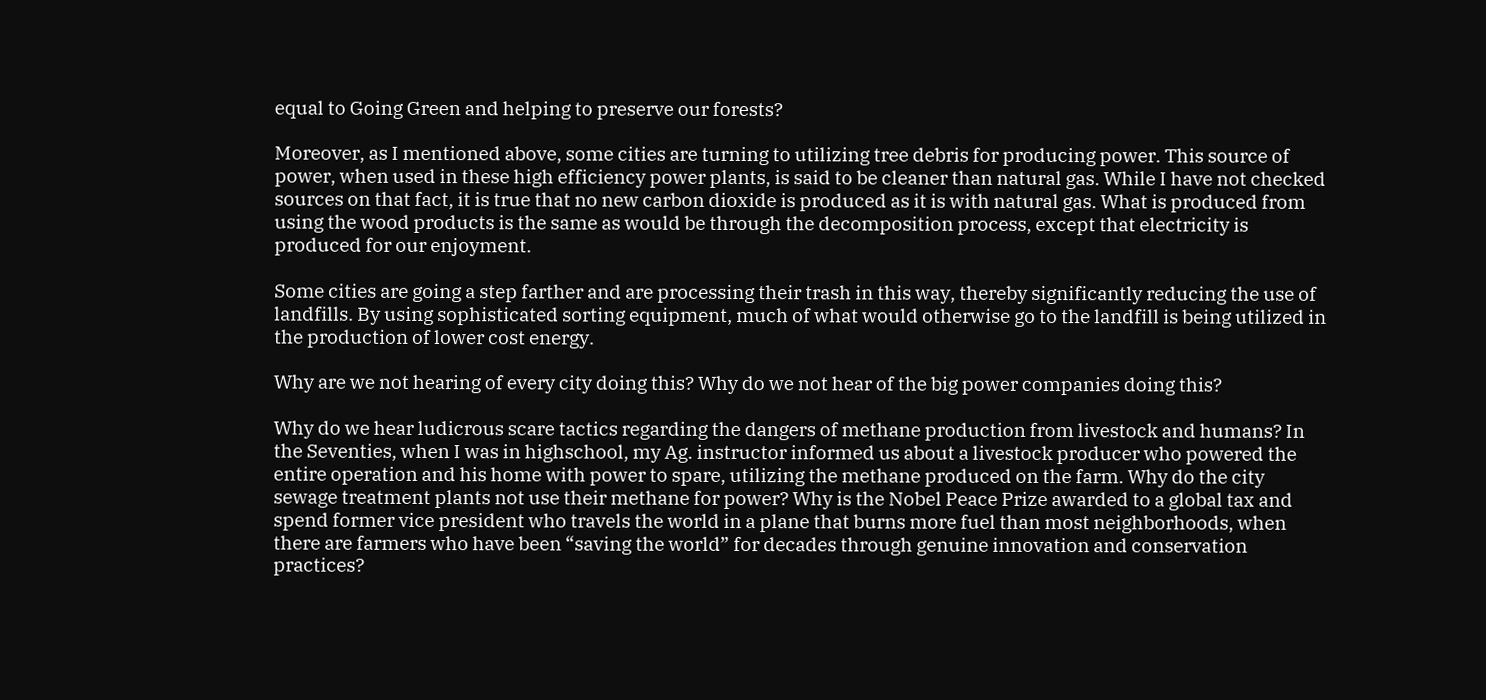equal to Going Green and helping to preserve our forests?

Moreover, as I mentioned above, some cities are turning to utilizing tree debris for producing power. This source of power, when used in these high efficiency power plants, is said to be cleaner than natural gas. While I have not checked sources on that fact, it is true that no new carbon dioxide is produced as it is with natural gas. What is produced from using the wood products is the same as would be through the decomposition process, except that electricity is produced for our enjoyment.

Some cities are going a step farther and are processing their trash in this way, thereby significantly reducing the use of landfills. By using sophisticated sorting equipment, much of what would otherwise go to the landfill is being utilized in the production of lower cost energy.

Why are we not hearing of every city doing this? Why do we not hear of the big power companies doing this?

Why do we hear ludicrous scare tactics regarding the dangers of methane production from livestock and humans? In the Seventies, when I was in highschool, my Ag. instructor informed us about a livestock producer who powered the entire operation and his home with power to spare, utilizing the methane produced on the farm. Why do the city sewage treatment plants not use their methane for power? Why is the Nobel Peace Prize awarded to a global tax and spend former vice president who travels the world in a plane that burns more fuel than most neighborhoods, when there are farmers who have been “saving the world” for decades through genuine innovation and conservation practices?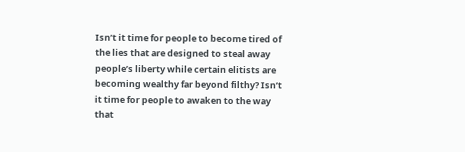Isn’t it time for people to become tired of the lies that are designed to steal away people’s liberty while certain elitists are becoming wealthy far beyond filthy? Isn’t it time for people to awaken to the way that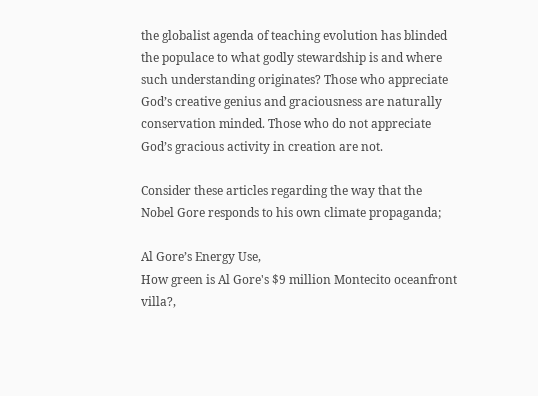the globalist agenda of teaching evolution has blinded the populace to what godly stewardship is and where such understanding originates? Those who appreciate God’s creative genius and graciousness are naturally conservation minded. Those who do not appreciate God’s gracious activity in creation are not.

Consider these articles regarding the way that the Nobel Gore responds to his own climate propaganda;

Al Gore’s Energy Use,
How green is Al Gore's $9 million Montecito oceanfront villa?,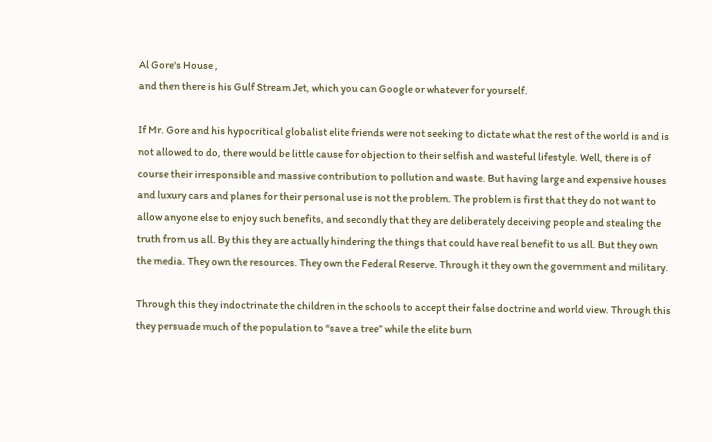Al Gore's House ,
and then there is his Gulf Stream Jet, which you can Google or whatever for yourself.

If Mr. Gore and his hypocritical globalist elite friends were not seeking to dictate what the rest of the world is and is not allowed to do, there would be little cause for objection to their selfish and wasteful lifestyle. Well, there is of course their irresponsible and massive contribution to pollution and waste. But having large and expensive houses and luxury cars and planes for their personal use is not the problem. The problem is first that they do not want to allow anyone else to enjoy such benefits, and secondly that they are deliberately deceiving people and stealing the truth from us all. By this they are actually hindering the things that could have real benefit to us all. But they own the media. They own the resources. They own the Federal Reserve. Through it they own the government and military.

Through this they indoctrinate the children in the schools to accept their false doctrine and world view. Through this they persuade much of the population to “save a tree” while the elite burn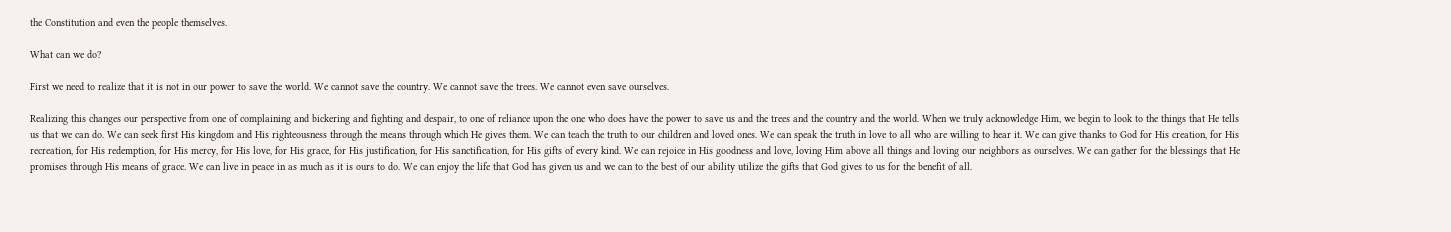the Constitution and even the people themselves.

What can we do?

First we need to realize that it is not in our power to save the world. We cannot save the country. We cannot save the trees. We cannot even save ourselves.

Realizing this changes our perspective from one of complaining and bickering and fighting and despair, to one of reliance upon the one who does have the power to save us and the trees and the country and the world. When we truly acknowledge Him, we begin to look to the things that He tells us that we can do. We can seek first His kingdom and His righteousness through the means through which He gives them. We can teach the truth to our children and loved ones. We can speak the truth in love to all who are willing to hear it. We can give thanks to God for His creation, for His recreation, for His redemption, for His mercy, for His love, for His grace, for His justification, for His sanctification, for His gifts of every kind. We can rejoice in His goodness and love, loving Him above all things and loving our neighbors as ourselves. We can gather for the blessings that He promises through His means of grace. We can live in peace in as much as it is ours to do. We can enjoy the life that God has given us and we can to the best of our ability utilize the gifts that God gives to us for the benefit of all.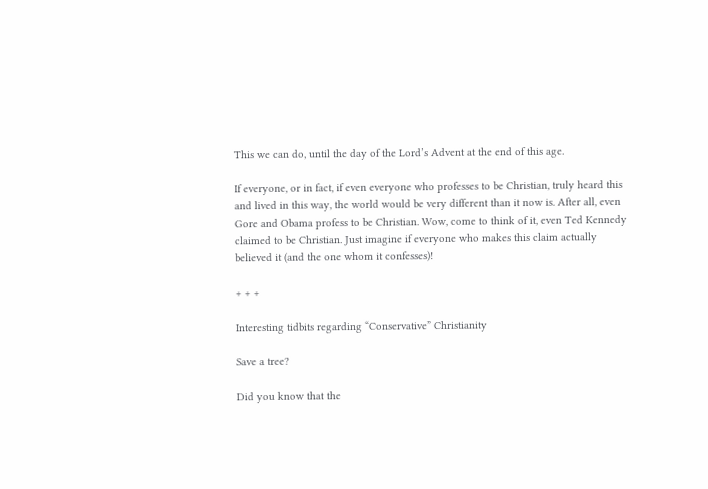This we can do, until the day of the Lord’s Advent at the end of this age.

If everyone, or in fact, if even everyone who professes to be Christian, truly heard this and lived in this way, the world would be very different than it now is. After all, even Gore and Obama profess to be Christian. Wow, come to think of it, even Ted Kennedy claimed to be Christian. Just imagine if everyone who makes this claim actually believed it (and the one whom it confesses)!

+ + +

Interesting tidbits regarding “Conservative” Christianity

Save a tree?

Did you know that the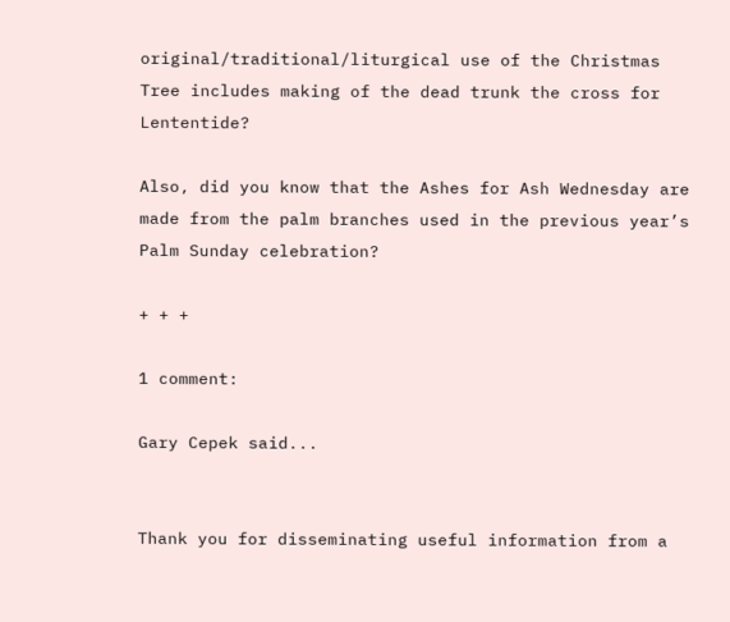original/traditional/liturgical use of the Christmas Tree includes making of the dead trunk the cross for Lententide?

Also, did you know that the Ashes for Ash Wednesday are made from the palm branches used in the previous year’s Palm Sunday celebration?

+ + +

1 comment:

Gary Cepek said...


Thank you for disseminating useful information from a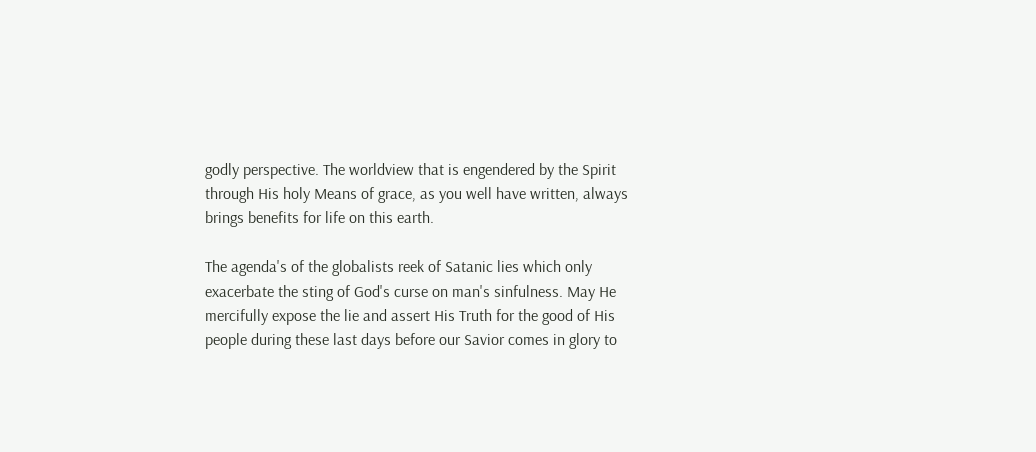godly perspective. The worldview that is engendered by the Spirit through His holy Means of grace, as you well have written, always brings benefits for life on this earth.

The agenda's of the globalists reek of Satanic lies which only exacerbate the sting of God's curse on man's sinfulness. May He mercifully expose the lie and assert His Truth for the good of His people during these last days before our Savior comes in glory to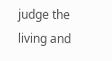judge the living and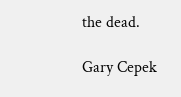the dead.

Gary Cepek